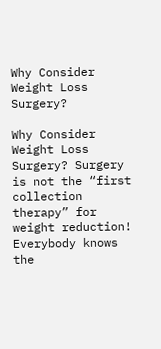Why Consider Weight Loss Surgery?

Why Consider Weight Loss Surgery? Surgery is not the “first collection therapy” for weight reduction! Everybody knows the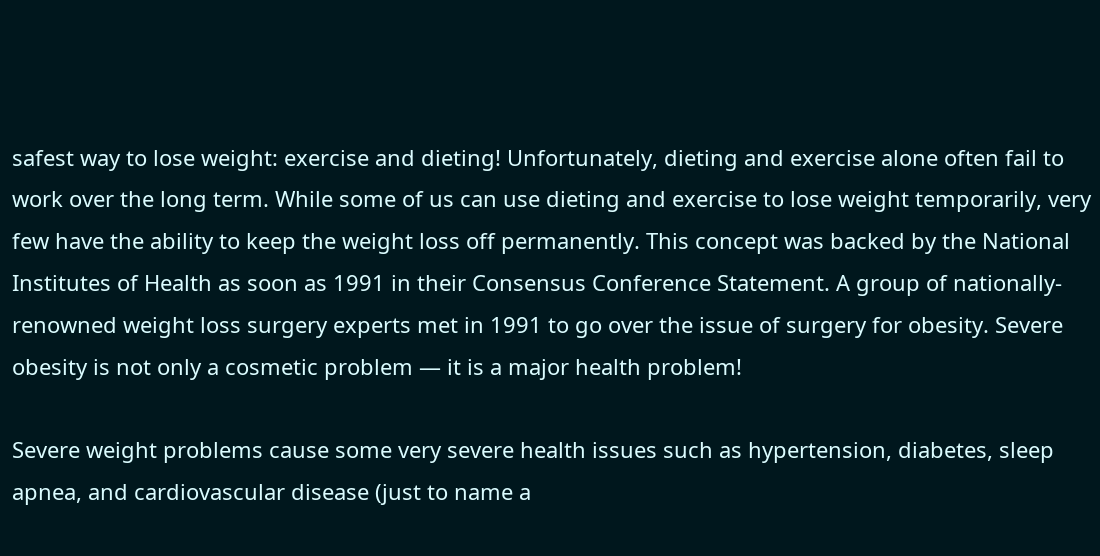safest way to lose weight: exercise and dieting! Unfortunately, dieting and exercise alone often fail to work over the long term. While some of us can use dieting and exercise to lose weight temporarily, very few have the ability to keep the weight loss off permanently. This concept was backed by the National Institutes of Health as soon as 1991 in their Consensus Conference Statement. A group of nationally-renowned weight loss surgery experts met in 1991 to go over the issue of surgery for obesity. Severe obesity is not only a cosmetic problem — it is a major health problem!

Severe weight problems cause some very severe health issues such as hypertension, diabetes, sleep apnea, and cardiovascular disease (just to name a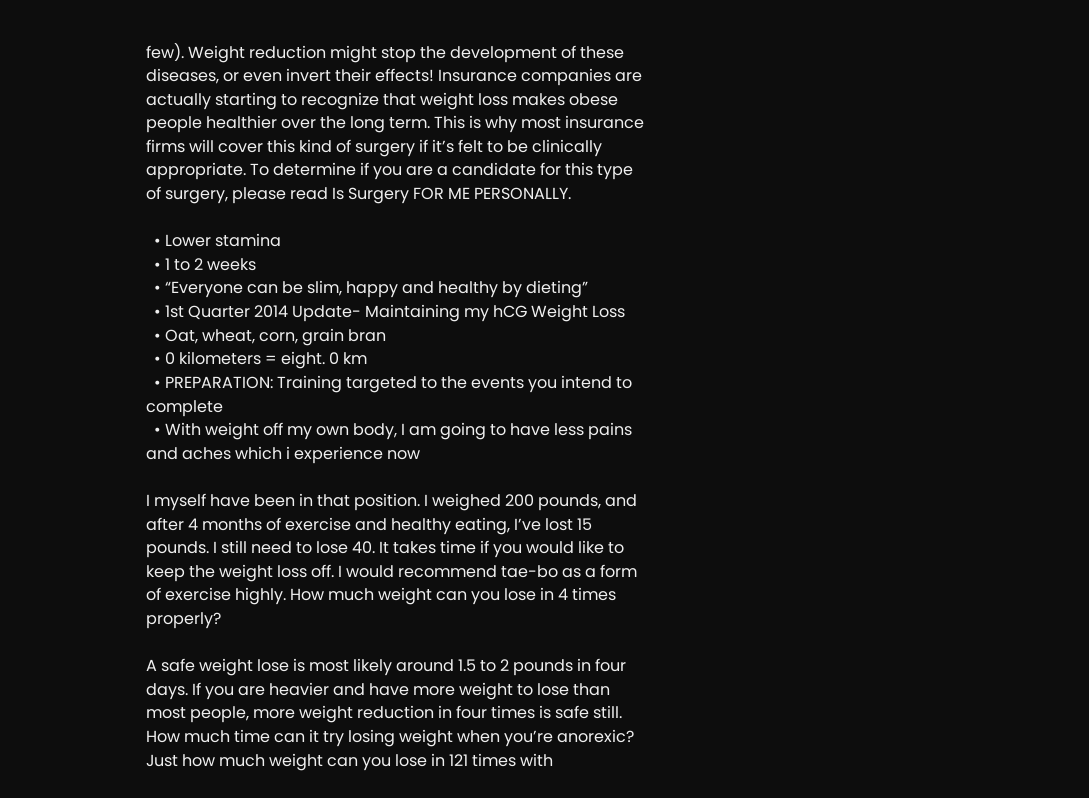few). Weight reduction might stop the development of these diseases, or even invert their effects! Insurance companies are actually starting to recognize that weight loss makes obese people healthier over the long term. This is why most insurance firms will cover this kind of surgery if it’s felt to be clinically appropriate. To determine if you are a candidate for this type of surgery, please read Is Surgery FOR ME PERSONALLY.

  • Lower stamina
  • 1 to 2 weeks
  • “Everyone can be slim, happy and healthy by dieting”
  • 1st Quarter 2014 Update- Maintaining my hCG Weight Loss
  • Oat, wheat, corn, grain bran
  • 0 kilometers = eight. 0 km
  • PREPARATION: Training targeted to the events you intend to complete
  • With weight off my own body, I am going to have less pains and aches which i experience now

I myself have been in that position. I weighed 200 pounds, and after 4 months of exercise and healthy eating, I’ve lost 15 pounds. I still need to lose 40. It takes time if you would like to keep the weight loss off. I would recommend tae-bo as a form of exercise highly. How much weight can you lose in 4 times properly?

A safe weight lose is most likely around 1.5 to 2 pounds in four days. If you are heavier and have more weight to lose than most people, more weight reduction in four times is safe still. How much time can it try losing weight when you’re anorexic? Just how much weight can you lose in 121 times with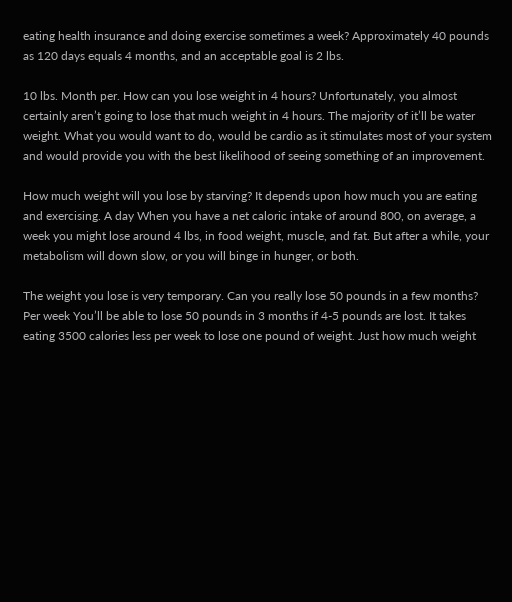eating health insurance and doing exercise sometimes a week? Approximately 40 pounds as 120 days equals 4 months, and an acceptable goal is 2 lbs.

10 lbs. Month per. How can you lose weight in 4 hours? Unfortunately, you almost certainly aren’t going to lose that much weight in 4 hours. The majority of it’ll be water weight. What you would want to do, would be cardio as it stimulates most of your system and would provide you with the best likelihood of seeing something of an improvement.

How much weight will you lose by starving? It depends upon how much you are eating and exercising. A day When you have a net caloric intake of around 800, on average, a week you might lose around 4 lbs, in food weight, muscle, and fat. But after a while, your metabolism will down slow, or you will binge in hunger, or both.

The weight you lose is very temporary. Can you really lose 50 pounds in a few months? Per week You’ll be able to lose 50 pounds in 3 months if 4-5 pounds are lost. It takes eating 3500 calories less per week to lose one pound of weight. Just how much weight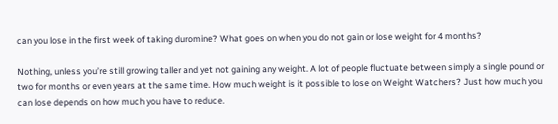can you lose in the first week of taking duromine? What goes on when you do not gain or lose weight for 4 months?

Nothing, unless you’re still growing taller and yet not gaining any weight. A lot of people fluctuate between simply a single pound or two for months or even years at the same time. How much weight is it possible to lose on Weight Watchers? Just how much you can lose depends on how much you have to reduce.